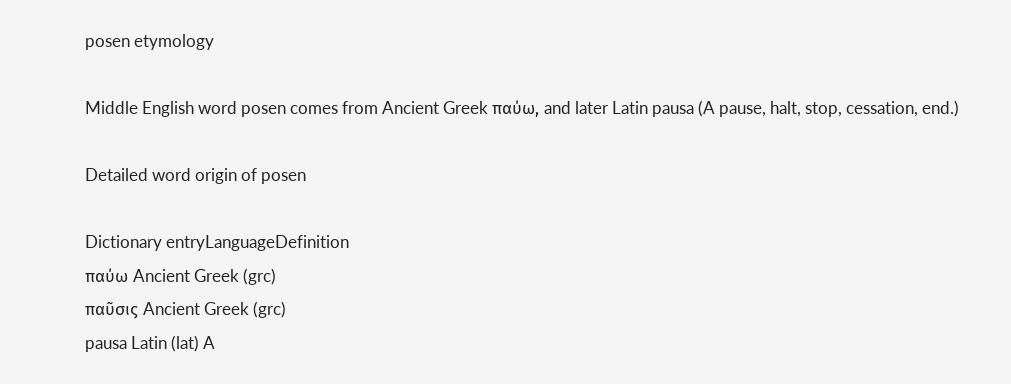posen etymology

Middle English word posen comes from Ancient Greek παύω, and later Latin pausa (A pause, halt, stop, cessation, end.)

Detailed word origin of posen

Dictionary entryLanguageDefinition
παύω Ancient Greek (grc)
παῦσις Ancient Greek (grc)
pausa Latin (lat) A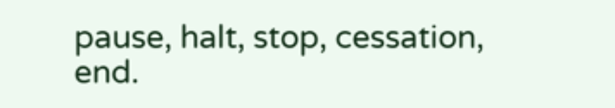pause, halt, stop, cessation, end.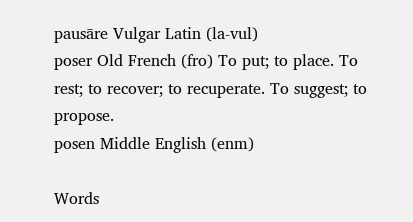pausāre Vulgar Latin (la-vul)
poser Old French (fro) To put; to place. To rest; to recover; to recuperate. To suggest; to propose.
posen Middle English (enm)

Words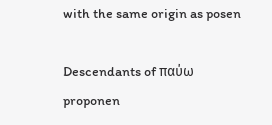with the same origin as posen

Descendants of παύω
proponen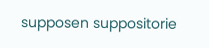supposen suppositorie